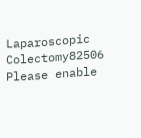Laparoscopic Colectomy82506
Please enable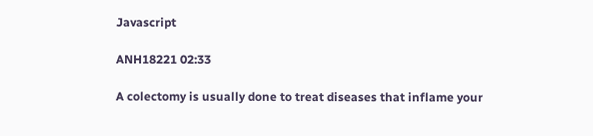Javascript

ANH18221 02:33

A colectomy is usually done to treat diseases that inflame your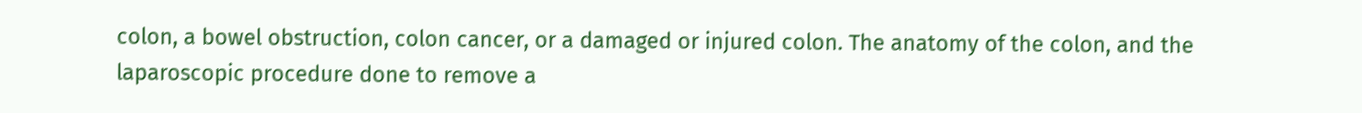colon, a bowel obstruction, colon cancer, or a damaged or injured colon. The anatomy of the colon, and the laparoscopic procedure done to remove a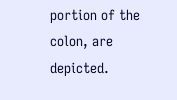portion of the colon, are depicted.